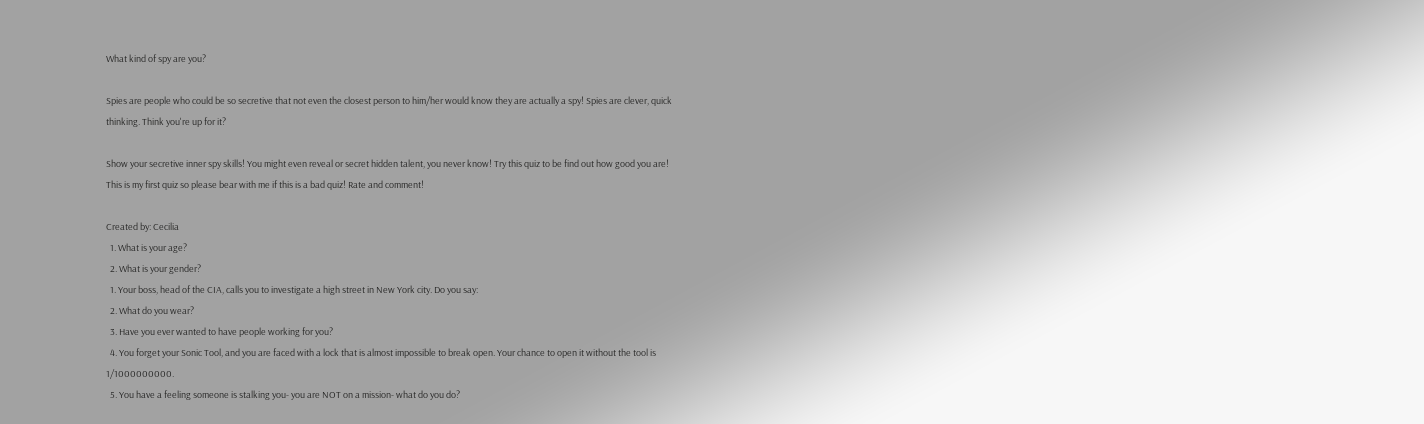What kind of spy are you?

Spies are people who could be so secretive that not even the closest person to him/her would know they are actually a spy! Spies are clever, quick thinking. Think you're up for it?

Show your secretive inner spy skills! You might even reveal or secret hidden talent, you never know! Try this quiz to be find out how good you are! This is my first quiz so please bear with me if this is a bad quiz! Rate and comment!

Created by: Cecilia
  1. What is your age?
  2. What is your gender?
  1. Your boss, head of the CIA, calls you to investigate a high street in New York city. Do you say:
  2. What do you wear?
  3. Have you ever wanted to have people working for you?
  4. You forget your Sonic Tool, and you are faced with a lock that is almost impossible to break open. Your chance to open it without the tool is 1/1000000000.
  5. You have a feeling someone is stalking you- you are NOT on a mission- what do you do?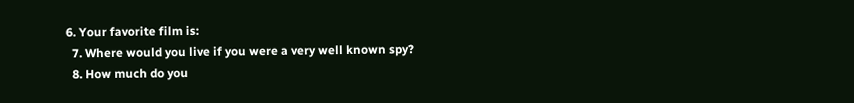6. Your favorite film is:
  7. Where would you live if you were a very well known spy?
  8. How much do you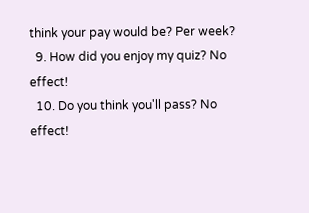think your pay would be? Per week?
  9. How did you enjoy my quiz? No effect!
  10. Do you think you'll pass? No effect!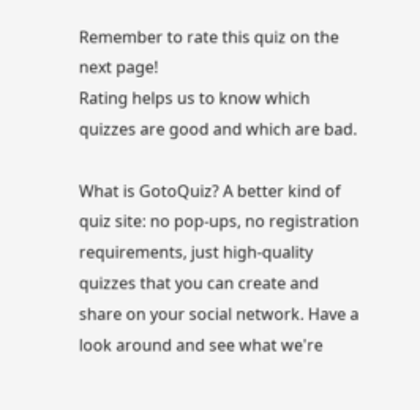Remember to rate this quiz on the next page!
Rating helps us to know which quizzes are good and which are bad.

What is GotoQuiz? A better kind of quiz site: no pop-ups, no registration requirements, just high-quality quizzes that you can create and share on your social network. Have a look around and see what we're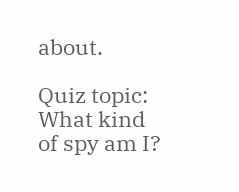about.

Quiz topic: What kind of spy am I?